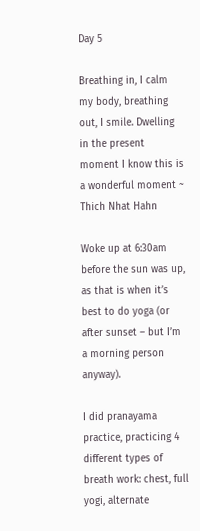Day 5

Breathing in, I calm my body, breathing out, I smile. Dwelling in the present moment I know this is a wonderful moment ~ Thich Nhat Hahn

Woke up at 6:30am before the sun was up, as that is when it’s best to do yoga (or after sunset – but I’m a morning person anyway).

I did pranayama practice, practicing 4 different types of breath work: chest, full yogi, alternate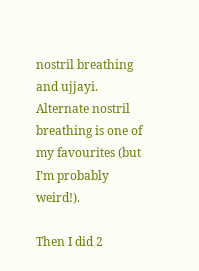nostril breathing and ujjayi. Alternate nostril breathing is one of my favourites (but I’m probably weird!).

Then I did 2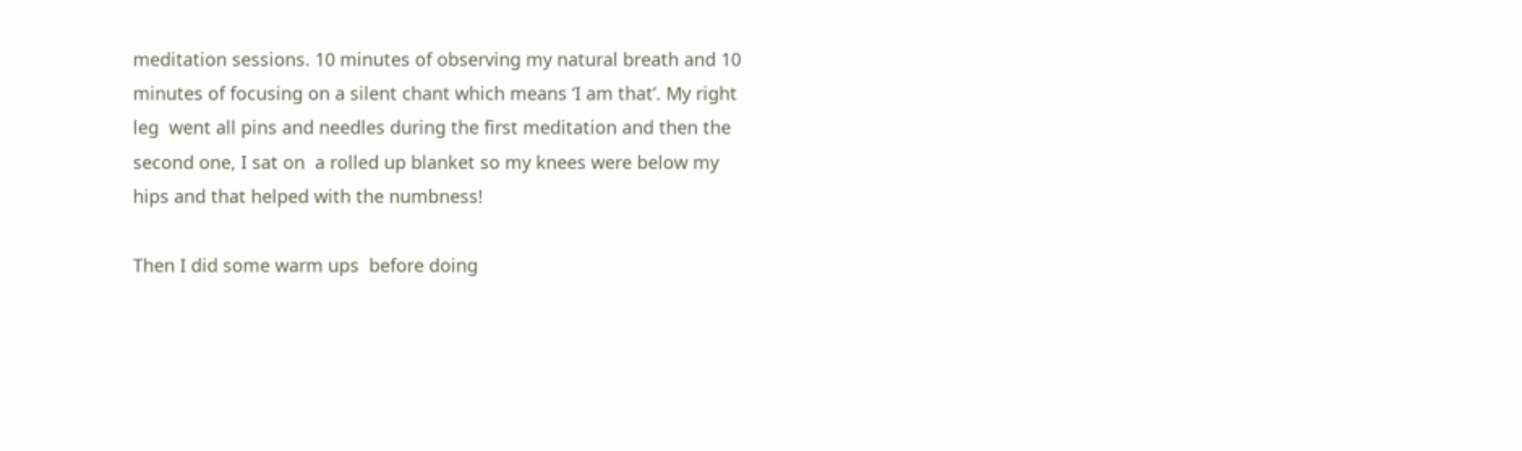meditation sessions. 10 minutes of observing my natural breath and 10 minutes of focusing on a silent chant which means ‘I am that’. My right leg  went all pins and needles during the first meditation and then the second one, I sat on  a rolled up blanket so my knees were below my hips and that helped with the numbness!

Then I did some warm ups  before doing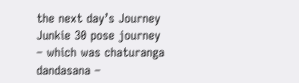the next day’s Journey Junkie 30 pose journey – which was chaturanga dandasana –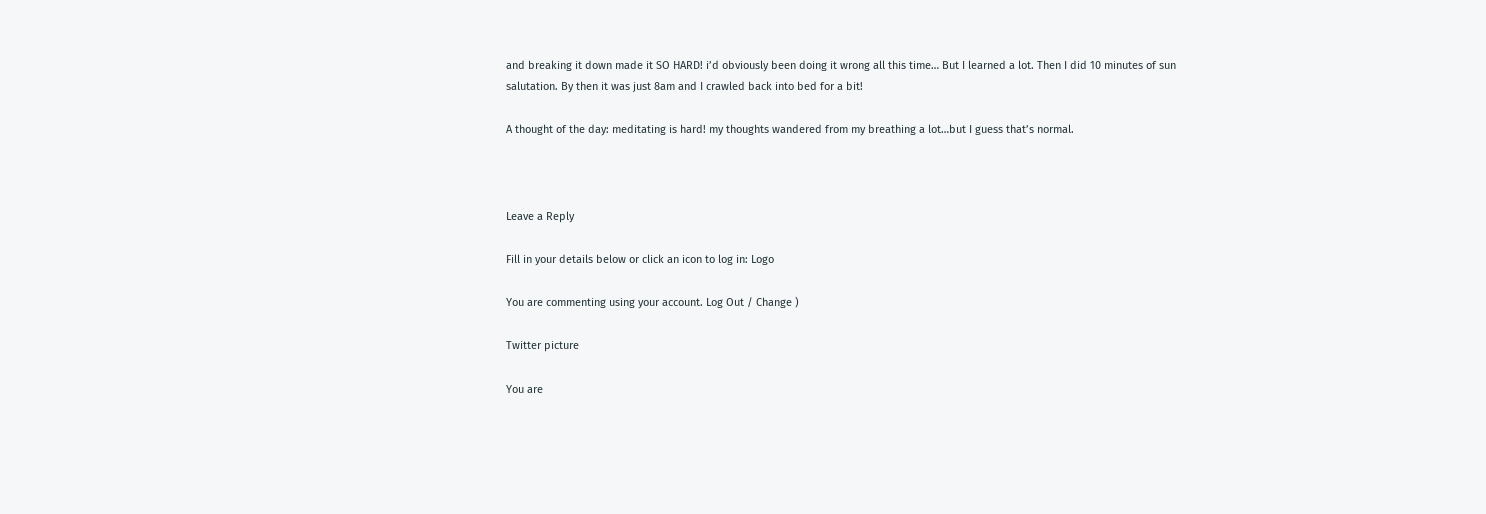and breaking it down made it SO HARD! i’d obviously been doing it wrong all this time… But I learned a lot. Then I did 10 minutes of sun salutation. By then it was just 8am and I crawled back into bed for a bit!

A thought of the day: meditating is hard! my thoughts wandered from my breathing a lot…but I guess that’s normal.



Leave a Reply

Fill in your details below or click an icon to log in: Logo

You are commenting using your account. Log Out / Change )

Twitter picture

You are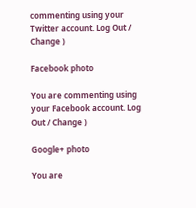commenting using your Twitter account. Log Out / Change )

Facebook photo

You are commenting using your Facebook account. Log Out / Change )

Google+ photo

You are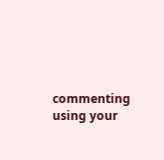commenting using your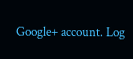Google+ account. Log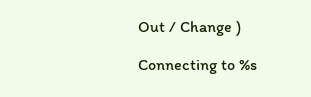Out / Change )

Connecting to %s